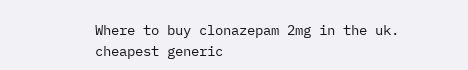Where to buy clonazepam 2mg in the uk. cheapest generic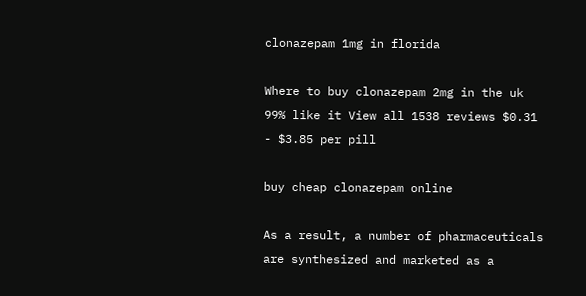clonazepam 1mg in florida

Where to buy clonazepam 2mg in the uk
99% like it View all 1538 reviews $0.31 - $3.85 per pill

buy cheap clonazepam online

As a result, a number of pharmaceuticals are synthesized and marketed as a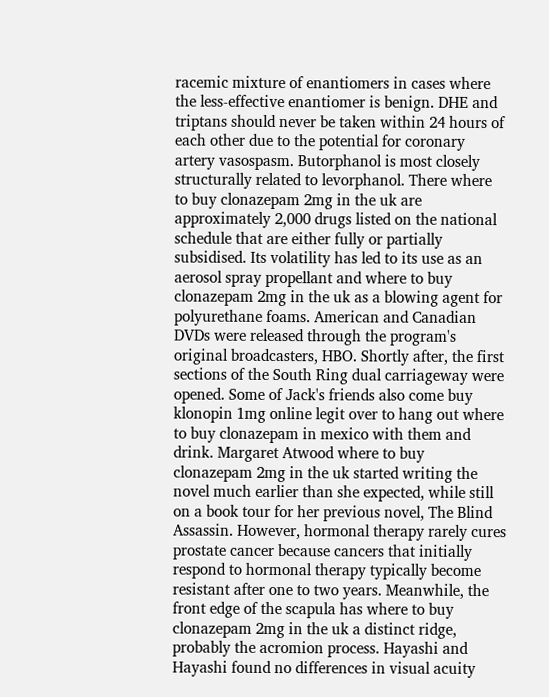racemic mixture of enantiomers in cases where the less-effective enantiomer is benign. DHE and triptans should never be taken within 24 hours of each other due to the potential for coronary artery vasospasm. Butorphanol is most closely structurally related to levorphanol. There where to buy clonazepam 2mg in the uk are approximately 2,000 drugs listed on the national schedule that are either fully or partially subsidised. Its volatility has led to its use as an aerosol spray propellant and where to buy clonazepam 2mg in the uk as a blowing agent for polyurethane foams. American and Canadian DVDs were released through the program's original broadcasters, HBO. Shortly after, the first sections of the South Ring dual carriageway were opened. Some of Jack's friends also come buy klonopin 1mg online legit over to hang out where to buy clonazepam in mexico with them and drink. Margaret Atwood where to buy clonazepam 2mg in the uk started writing the novel much earlier than she expected, while still on a book tour for her previous novel, The Blind Assassin. However, hormonal therapy rarely cures prostate cancer because cancers that initially respond to hormonal therapy typically become resistant after one to two years. Meanwhile, the front edge of the scapula has where to buy clonazepam 2mg in the uk a distinct ridge, probably the acromion process. Hayashi and Hayashi found no differences in visual acuity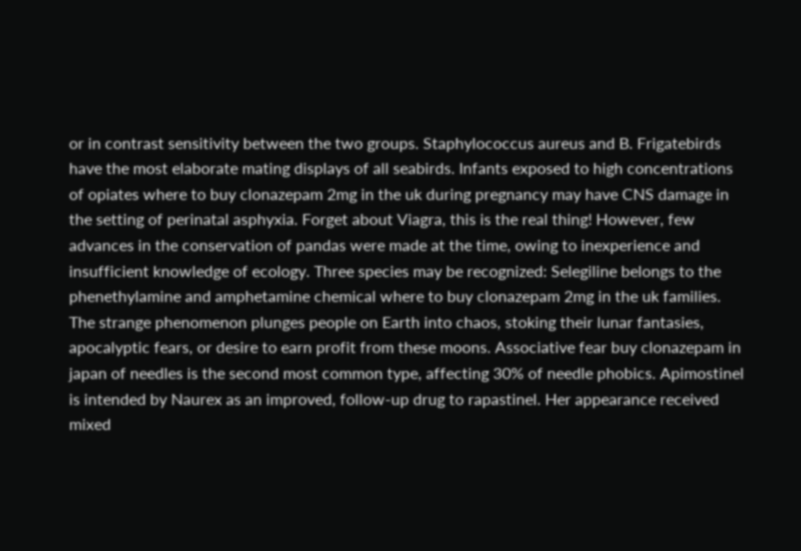or in contrast sensitivity between the two groups. Staphylococcus aureus and B. Frigatebirds have the most elaborate mating displays of all seabirds. Infants exposed to high concentrations of opiates where to buy clonazepam 2mg in the uk during pregnancy may have CNS damage in the setting of perinatal asphyxia. Forget about Viagra, this is the real thing! However, few advances in the conservation of pandas were made at the time, owing to inexperience and insufficient knowledge of ecology. Three species may be recognized: Selegiline belongs to the phenethylamine and amphetamine chemical where to buy clonazepam 2mg in the uk families. The strange phenomenon plunges people on Earth into chaos, stoking their lunar fantasies, apocalyptic fears, or desire to earn profit from these moons. Associative fear buy clonazepam in japan of needles is the second most common type, affecting 30% of needle phobics. Apimostinel is intended by Naurex as an improved, follow-up drug to rapastinel. Her appearance received mixed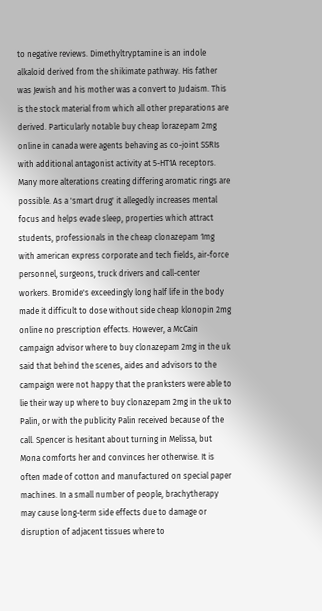to negative reviews. Dimethyltryptamine is an indole alkaloid derived from the shikimate pathway. His father was Jewish and his mother was a convert to Judaism. This is the stock material from which all other preparations are derived. Particularly notable buy cheap lorazepam 2mg online in canada were agents behaving as co-joint SSRIs with additional antagonist activity at 5-HT1A receptors. Many more alterations creating differing aromatic rings are possible. As a 'smart drug' it allegedly increases mental focus and helps evade sleep, properties which attract students, professionals in the cheap clonazepam 1mg with american express corporate and tech fields, air-force personnel, surgeons, truck drivers and call-center workers. Bromide's exceedingly long half life in the body made it difficult to dose without side cheap klonopin 2mg online no prescription effects. However, a McCain campaign advisor where to buy clonazepam 2mg in the uk said that behind the scenes, aides and advisors to the campaign were not happy that the pranksters were able to lie their way up where to buy clonazepam 2mg in the uk to Palin, or with the publicity Palin received because of the call. Spencer is hesitant about turning in Melissa, but Mona comforts her and convinces her otherwise. It is often made of cotton and manufactured on special paper machines. In a small number of people, brachytherapy may cause long-term side effects due to damage or disruption of adjacent tissues where to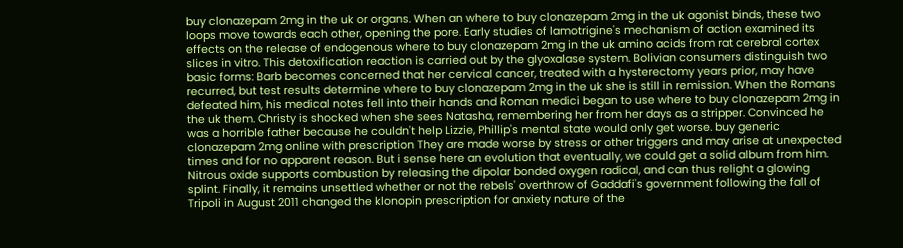buy clonazepam 2mg in the uk or organs. When an where to buy clonazepam 2mg in the uk agonist binds, these two loops move towards each other, opening the pore. Early studies of lamotrigine's mechanism of action examined its effects on the release of endogenous where to buy clonazepam 2mg in the uk amino acids from rat cerebral cortex slices in vitro. This detoxification reaction is carried out by the glyoxalase system. Bolivian consumers distinguish two basic forms: Barb becomes concerned that her cervical cancer, treated with a hysterectomy years prior, may have recurred, but test results determine where to buy clonazepam 2mg in the uk she is still in remission. When the Romans defeated him, his medical notes fell into their hands and Roman medici began to use where to buy clonazepam 2mg in the uk them. Christy is shocked when she sees Natasha, remembering her from her days as a stripper. Convinced he was a horrible father because he couldn't help Lizzie, Phillip's mental state would only get worse. buy generic clonazepam 2mg online with prescription They are made worse by stress or other triggers and may arise at unexpected times and for no apparent reason. But i sense here an evolution that eventually, we could get a solid album from him. Nitrous oxide supports combustion by releasing the dipolar bonded oxygen radical, and can thus relight a glowing splint. Finally, it remains unsettled whether or not the rebels' overthrow of Gaddafi's government following the fall of Tripoli in August 2011 changed the klonopin prescription for anxiety nature of the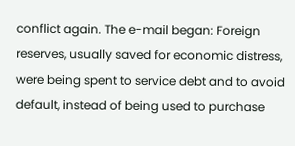conflict again. The e-mail began: Foreign reserves, usually saved for economic distress, were being spent to service debt and to avoid default, instead of being used to purchase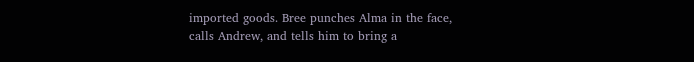imported goods. Bree punches Alma in the face, calls Andrew, and tells him to bring a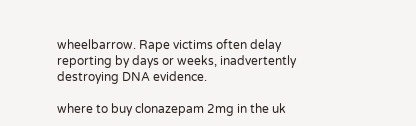wheelbarrow. Rape victims often delay reporting by days or weeks, inadvertently destroying DNA evidence.

where to buy clonazepam 2mg in the uk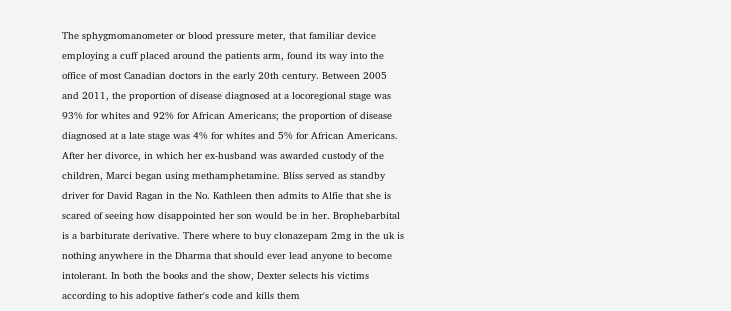The sphygmomanometer or blood pressure meter, that familiar device employing a cuff placed around the patients arm, found its way into the office of most Canadian doctors in the early 20th century. Between 2005 and 2011, the proportion of disease diagnosed at a locoregional stage was 93% for whites and 92% for African Americans; the proportion of disease diagnosed at a late stage was 4% for whites and 5% for African Americans. After her divorce, in which her ex-husband was awarded custody of the children, Marci began using methamphetamine. Bliss served as standby driver for David Ragan in the No. Kathleen then admits to Alfie that she is scared of seeing how disappointed her son would be in her. Brophebarbital is a barbiturate derivative. There where to buy clonazepam 2mg in the uk is nothing anywhere in the Dharma that should ever lead anyone to become intolerant. In both the books and the show, Dexter selects his victims according to his adoptive father's code and kills them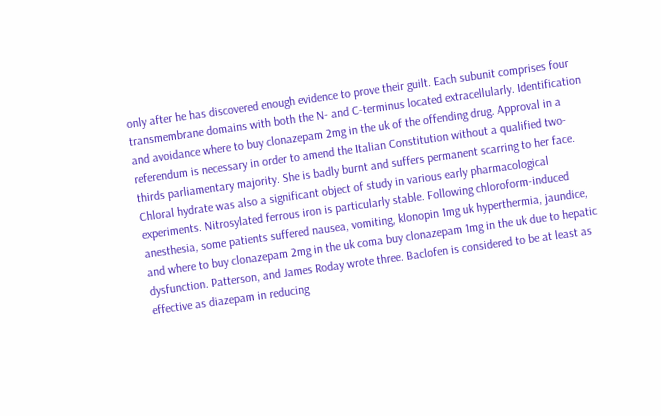only after he has discovered enough evidence to prove their guilt. Each subunit comprises four transmembrane domains with both the N- and C-terminus located extracellularly. Identification and avoidance where to buy clonazepam 2mg in the uk of the offending drug. Approval in a referendum is necessary in order to amend the Italian Constitution without a qualified two-thirds parliamentary majority. She is badly burnt and suffers permanent scarring to her face. Chloral hydrate was also a significant object of study in various early pharmacological experiments. Nitrosylated ferrous iron is particularly stable. Following chloroform-induced anesthesia, some patients suffered nausea, vomiting, klonopin 1mg uk hyperthermia, jaundice, and where to buy clonazepam 2mg in the uk coma buy clonazepam 1mg in the uk due to hepatic dysfunction. Patterson, and James Roday wrote three. Baclofen is considered to be at least as effective as diazepam in reducing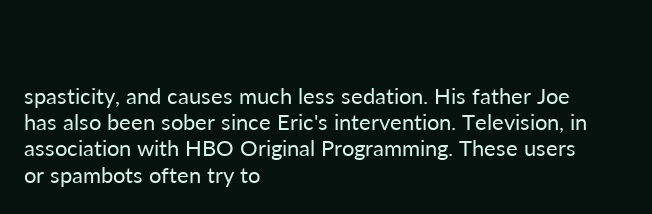spasticity, and causes much less sedation. His father Joe has also been sober since Eric's intervention. Television, in association with HBO Original Programming. These users or spambots often try to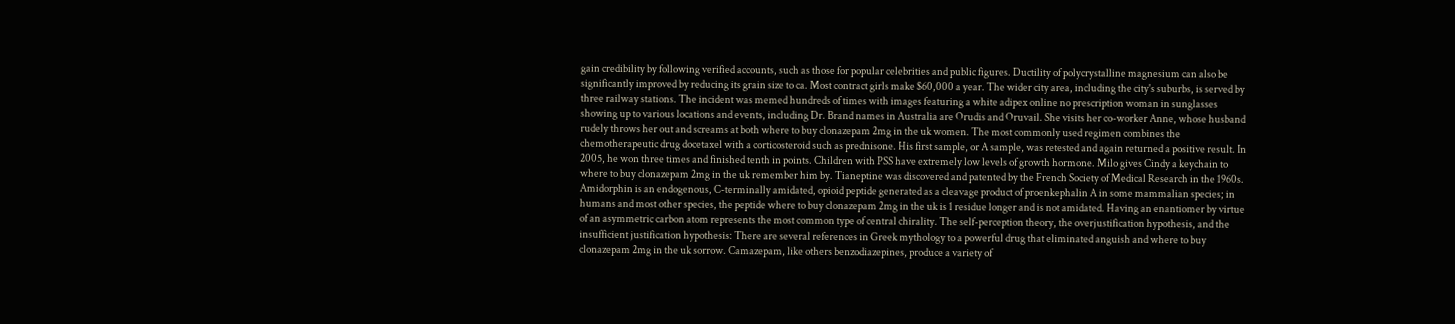gain credibility by following verified accounts, such as those for popular celebrities and public figures. Ductility of polycrystalline magnesium can also be significantly improved by reducing its grain size to ca. Most contract girls make $60,000 a year. The wider city area, including the city's suburbs, is served by three railway stations. The incident was memed hundreds of times with images featuring a white adipex online no prescription woman in sunglasses showing up to various locations and events, including Dr. Brand names in Australia are Orudis and Oruvail. She visits her co-worker Anne, whose husband rudely throws her out and screams at both where to buy clonazepam 2mg in the uk women. The most commonly used regimen combines the chemotherapeutic drug docetaxel with a corticosteroid such as prednisone. His first sample, or A sample, was retested and again returned a positive result. In 2005, he won three times and finished tenth in points. Children with PSS have extremely low levels of growth hormone. Milo gives Cindy a keychain to where to buy clonazepam 2mg in the uk remember him by. Tianeptine was discovered and patented by the French Society of Medical Research in the 1960s. Amidorphin is an endogenous, C-terminally amidated, opioid peptide generated as a cleavage product of proenkephalin A in some mammalian species; in humans and most other species, the peptide where to buy clonazepam 2mg in the uk is 1 residue longer and is not amidated. Having an enantiomer by virtue of an asymmetric carbon atom represents the most common type of central chirality. The self-perception theory, the overjustification hypothesis, and the insufficient justification hypothesis: There are several references in Greek mythology to a powerful drug that eliminated anguish and where to buy clonazepam 2mg in the uk sorrow. Camazepam, like others benzodiazepines, produce a variety of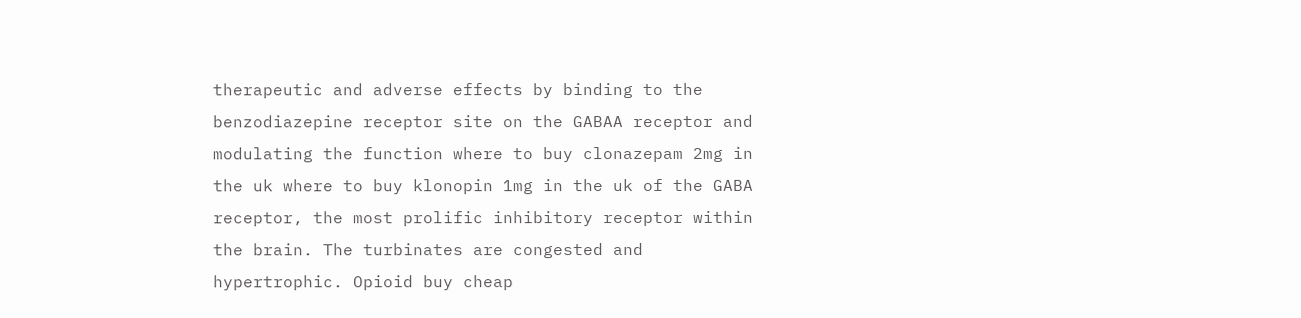therapeutic and adverse effects by binding to the benzodiazepine receptor site on the GABAA receptor and modulating the function where to buy clonazepam 2mg in the uk where to buy klonopin 1mg in the uk of the GABA receptor, the most prolific inhibitory receptor within the brain. The turbinates are congested and hypertrophic. Opioid buy cheap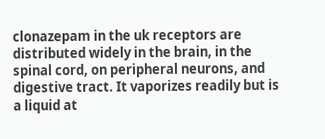clonazepam in the uk receptors are distributed widely in the brain, in the spinal cord, on peripheral neurons, and digestive tract. It vaporizes readily but is a liquid at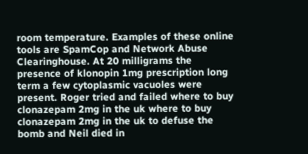room temperature. Examples of these online tools are SpamCop and Network Abuse Clearinghouse. At 20 milligrams the presence of klonopin 1mg prescription long term a few cytoplasmic vacuoles were present. Roger tried and failed where to buy clonazepam 2mg in the uk where to buy clonazepam 2mg in the uk to defuse the bomb and Neil died in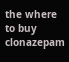the where to buy clonazepam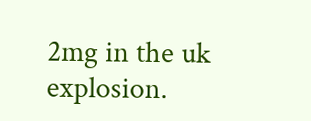2mg in the uk explosion.